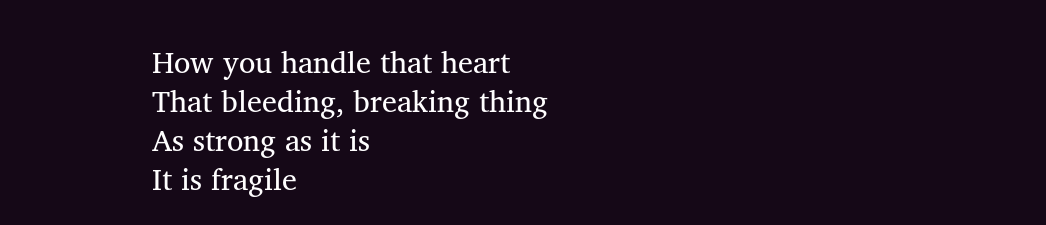How you handle that heart
That bleeding, breaking thing
As strong as it is
It is fragile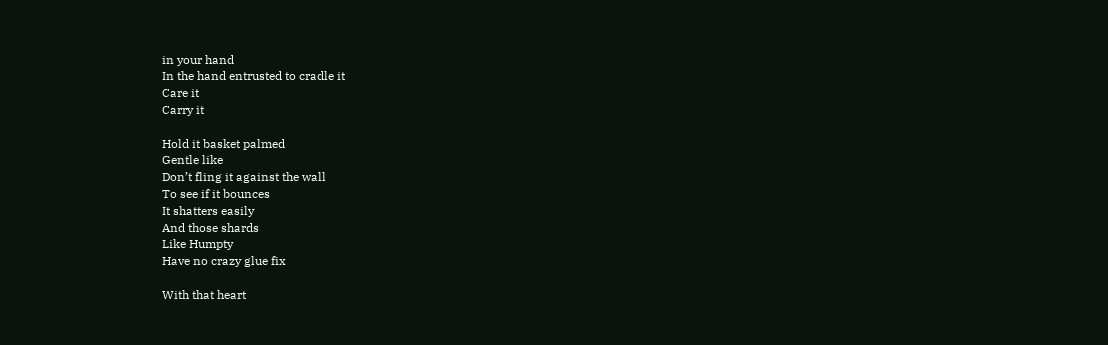in your hand
In the hand entrusted to cradle it
Care it
Carry it

Hold it basket palmed
Gentle like
Don’t fling it against the wall
To see if it bounces
It shatters easily
And those shards
Like Humpty
Have no crazy glue fix

With that heart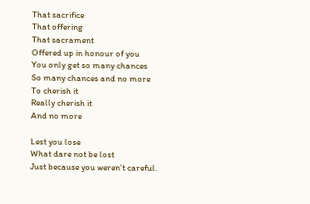That sacrifice
That offering
That sacrament
Offered up in honour of you
You only get so many chances
So many chances and no more
To cherish it
Really cherish it
And no more

Lest you lose
What dare not be lost
Just because you weren’t careful.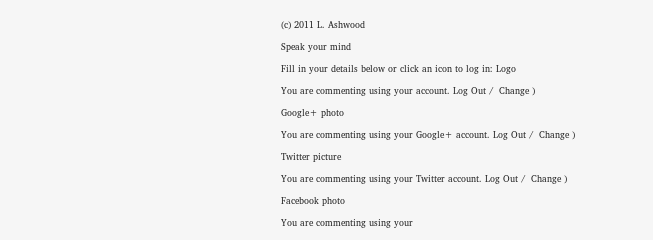(c) 2011 L. Ashwood

Speak your mind

Fill in your details below or click an icon to log in: Logo

You are commenting using your account. Log Out /  Change )

Google+ photo

You are commenting using your Google+ account. Log Out /  Change )

Twitter picture

You are commenting using your Twitter account. Log Out /  Change )

Facebook photo

You are commenting using your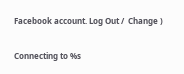Facebook account. Log Out /  Change )


Connecting to %s